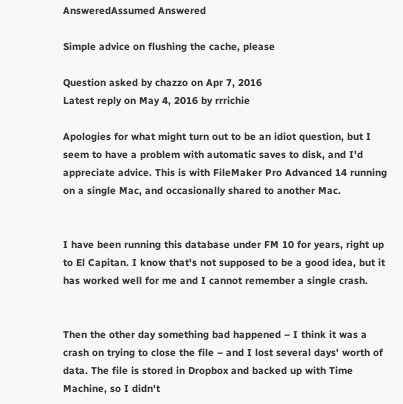AnsweredAssumed Answered

Simple advice on flushing the cache, please

Question asked by chazzo on Apr 7, 2016
Latest reply on May 4, 2016 by rrrichie

Apologies for what might turn out to be an idiot question, but I seem to have a problem with automatic saves to disk, and I'd appreciate advice. This is with FileMaker Pro Advanced 14 running on a single Mac, and occasionally shared to another Mac.


I have been running this database under FM 10 for years, right up to El Capitan. I know that's not supposed to be a good idea, but it has worked well for me and I cannot remember a single crash.


Then the other day something bad happened – I think it was a crash on trying to close the file – and I lost several days' worth of data. The file is stored in Dropbox and backed up with Time Machine, so I didn't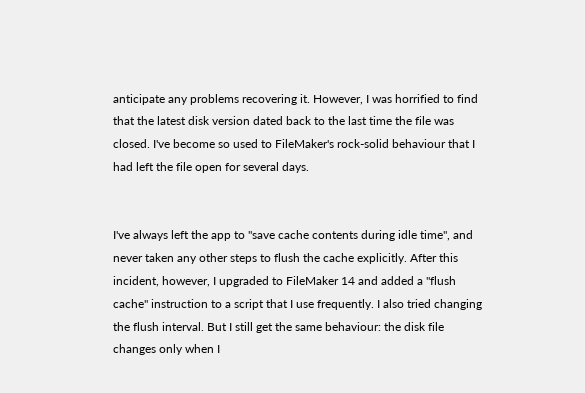anticipate any problems recovering it. However, I was horrified to find that the latest disk version dated back to the last time the file was closed. I've become so used to FileMaker's rock-solid behaviour that I had left the file open for several days.


I've always left the app to "save cache contents during idle time", and never taken any other steps to flush the cache explicitly. After this incident, however, I upgraded to FileMaker 14 and added a "flush cache" instruction to a script that I use frequently. I also tried changing the flush interval. But I still get the same behaviour: the disk file changes only when I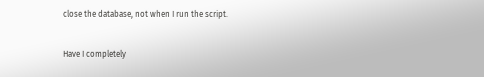close the database, not when I run the script.


Have I completely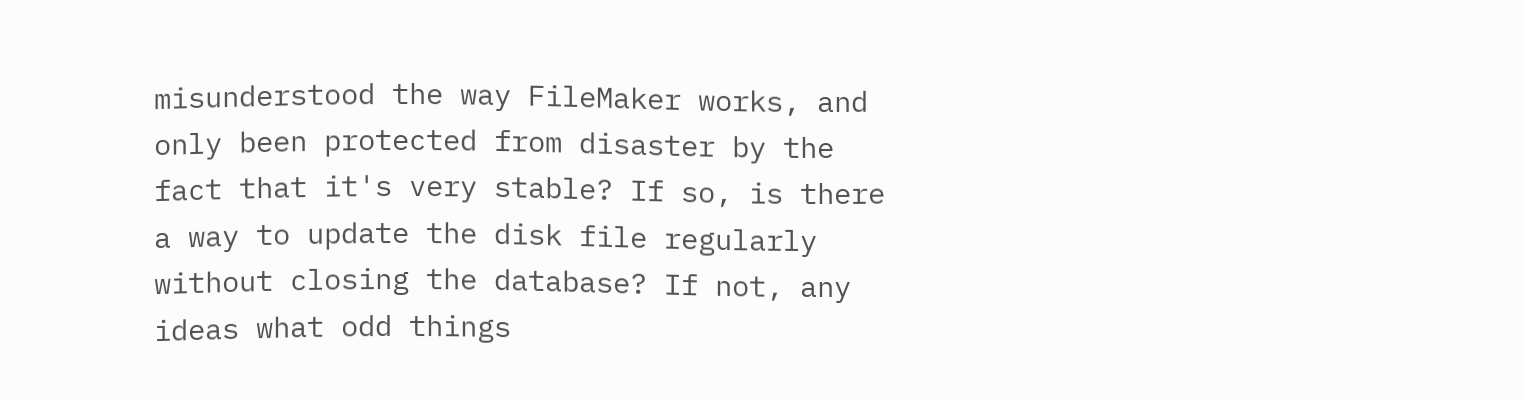misunderstood the way FileMaker works, and only been protected from disaster by the fact that it's very stable? If so, is there a way to update the disk file regularly without closing the database? If not, any ideas what odd things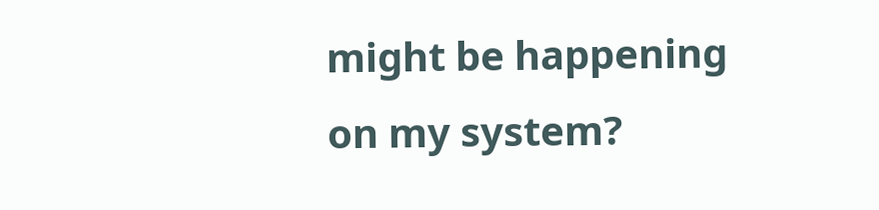might be happening on my system?